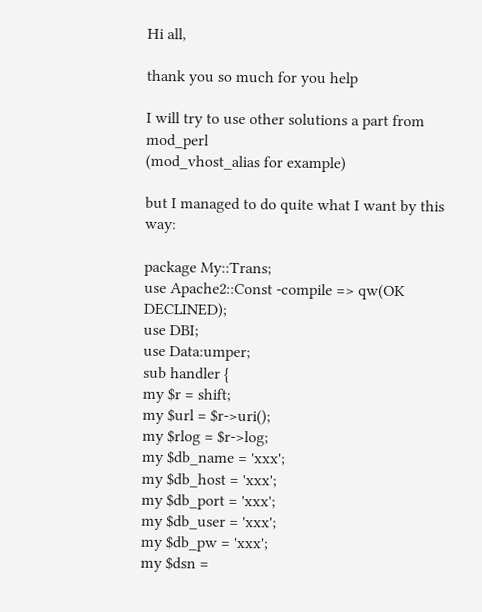Hi all,

thank you so much for you help

I will try to use other solutions a part from mod_perl
(mod_vhost_alias for example)

but I managed to do quite what I want by this way:

package My::Trans;
use Apache2::Const -compile => qw(OK DECLINED);
use DBI;
use Data:umper;
sub handler {
my $r = shift;
my $url = $r->uri();
my $rlog = $r->log;
my $db_name = 'xxx';
my $db_host = 'xxx';
my $db_port = 'xxx';
my $db_user = 'xxx';
my $db_pw = 'xxx';
my $dsn =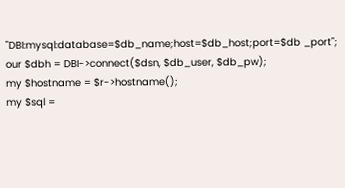"DBI:mysql:database=$db_name;host=$db_host;port=$db _port";
our $dbh = DBI->connect($dsn, $db_user, $db_pw);
my $hostname = $r->hostname();
my $sql =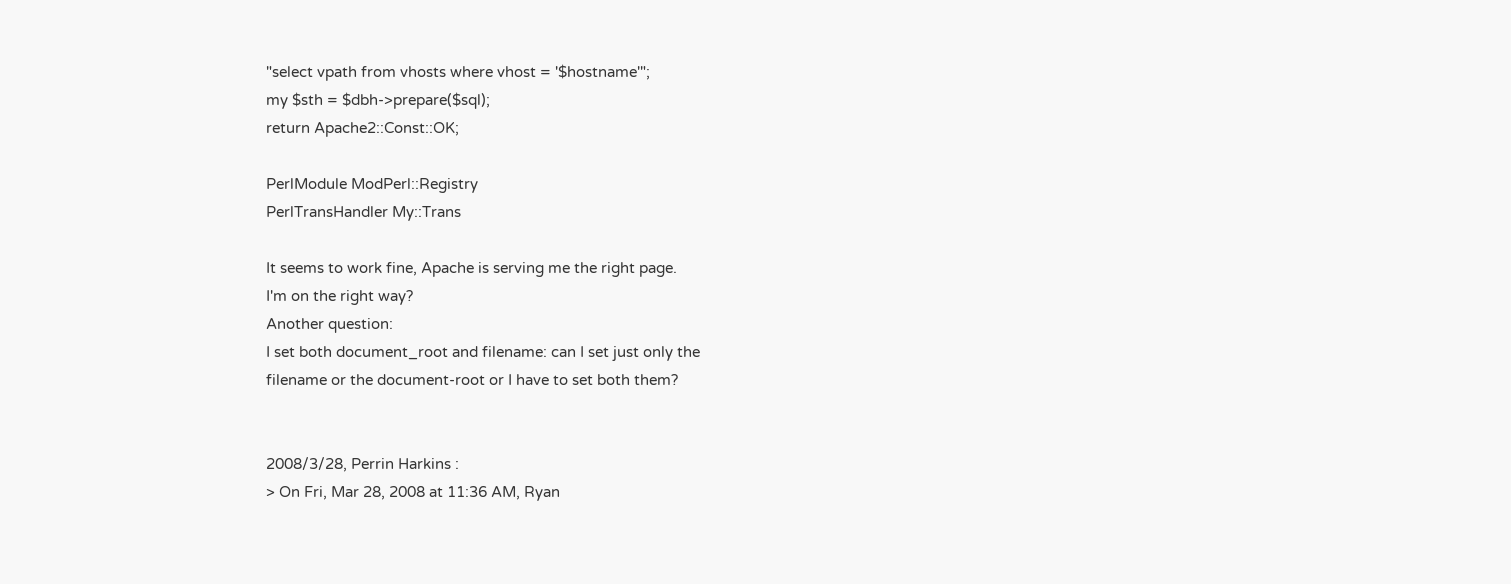"select vpath from vhosts where vhost = '$hostname'";
my $sth = $dbh->prepare($sql);
return Apache2::Const::OK;

PerlModule ModPerl::Registry
PerlTransHandler My::Trans

It seems to work fine, Apache is serving me the right page.
I'm on the right way?
Another question:
I set both document_root and filename: can I set just only the
filename or the document-root or I have to set both them?


2008/3/28, Perrin Harkins :
> On Fri, Mar 28, 2008 at 11:36 AM, Ryan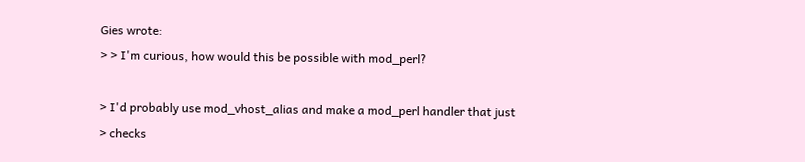Gies wrote:
> > I'm curious, how would this be possible with mod_perl?

> I'd probably use mod_vhost_alias and make a mod_perl handler that just
> checks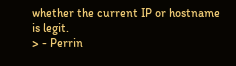whether the current IP or hostname is legit.
> - Perrin